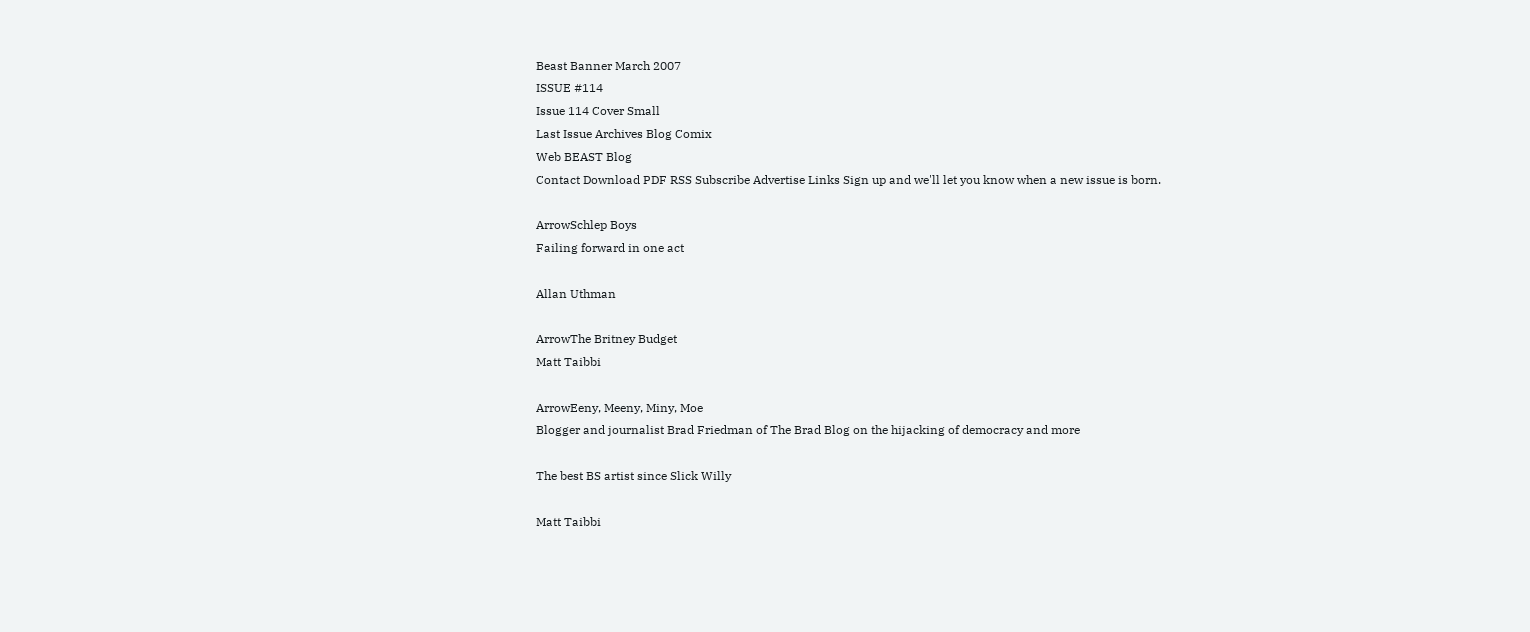Beast Banner March 2007
ISSUE #114
Issue 114 Cover Small
Last Issue Archives Blog Comix
Web BEAST Blog
Contact Download PDF RSS Subscribe Advertise Links Sign up and we'll let you know when a new issue is born.

ArrowSchlep Boys
Failing forward in one act

Allan Uthman

ArrowThe Britney Budget
Matt Taibbi

ArrowEeny, Meeny, Miny, Moe
Blogger and journalist Brad Friedman of The Brad Blog on the hijacking of democracy and more

The best BS artist since Slick Willy

Matt Taibbi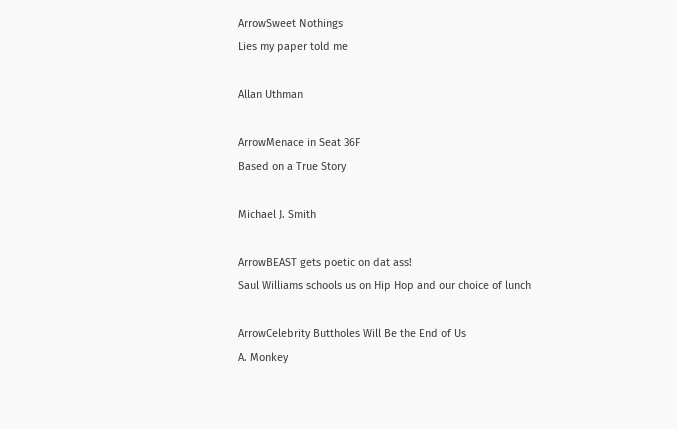ArrowSweet Nothings
Lies my paper told me

Allan Uthman

ArrowMenace in Seat 36F
Based on a True Story

Michael J. Smith

ArrowBEAST gets poetic on dat ass!
Saul Williams schools us on Hip Hop and our choice of lunch

ArrowCelebrity Buttholes Will Be the End of Us
A. Monkey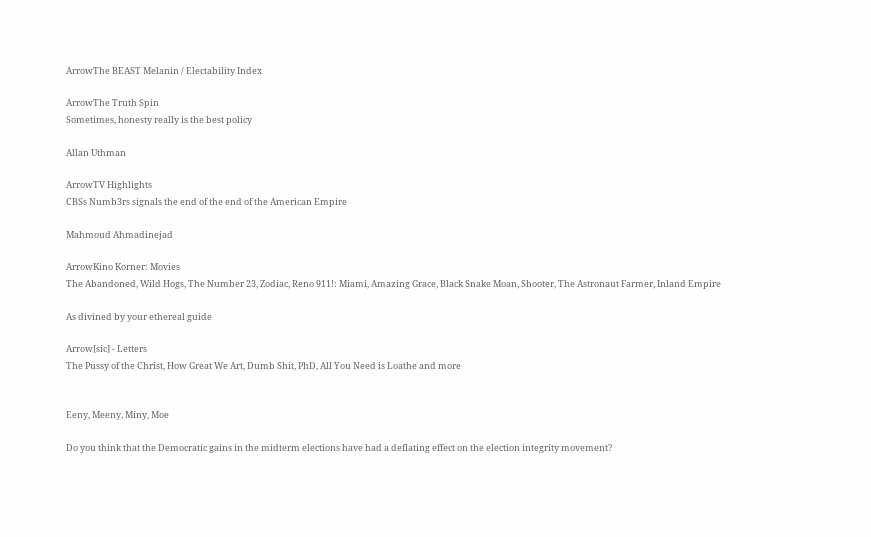ArrowThe BEAST Melanin / Electability Index

ArrowThe Truth Spin
Sometimes, honesty really is the best policy

Allan Uthman

ArrowTV Highlights
CBSs Numb3rs signals the end of the end of the American Empire

Mahmoud Ahmadinejad

ArrowKino Korner: Movies
The Abandoned, Wild Hogs, The Number 23, Zodiac, Reno 911!: Miami, Amazing Grace, Black Snake Moan, Shooter, The Astronaut Farmer, Inland Empire

As divined by your ethereal guide

Arrow[sic] - Letters
The Pussy of the Christ, How Great We Art, Dumb Shit, PhD, All You Need is Loathe and more


Eeny, Meeny, Miny, Moe

Do you think that the Democratic gains in the midterm elections have had a deflating effect on the election integrity movement?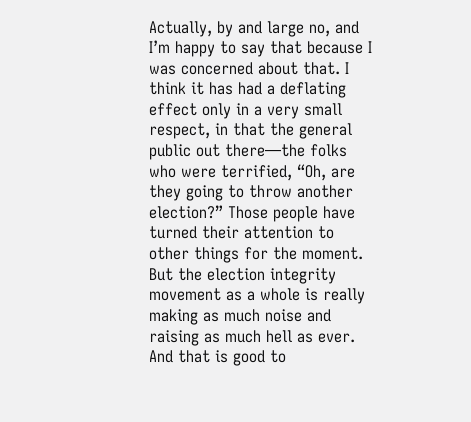Actually, by and large no, and I’m happy to say that because I was concerned about that. I think it has had a deflating effect only in a very small respect, in that the general public out there—the folks who were terrified, “Oh, are they going to throw another election?” Those people have turned their attention to other things for the moment. But the election integrity movement as a whole is really making as much noise and raising as much hell as ever. And that is good to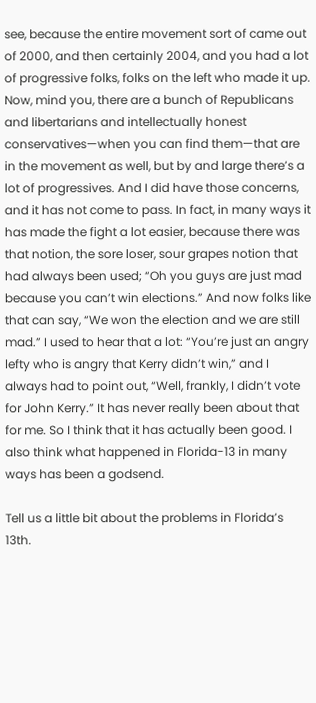see, because the entire movement sort of came out of 2000, and then certainly 2004, and you had a lot of progressive folks, folks on the left who made it up. Now, mind you, there are a bunch of Republicans and libertarians and intellectually honest conservatives—when you can find them—that are in the movement as well, but by and large there’s a lot of progressives. And I did have those concerns, and it has not come to pass. In fact, in many ways it has made the fight a lot easier, because there was that notion, the sore loser, sour grapes notion that had always been used; “Oh you guys are just mad because you can’t win elections.” And now folks like that can say, “We won the election and we are still mad.” I used to hear that a lot: “You’re just an angry lefty who is angry that Kerry didn’t win,” and I always had to point out, “Well, frankly, I didn’t vote for John Kerry.” It has never really been about that for me. So I think that it has actually been good. I also think what happened in Florida-13 in many ways has been a godsend.

Tell us a little bit about the problems in Florida’s 13th.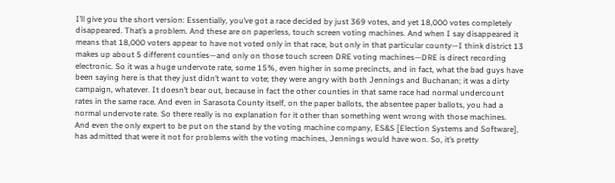I’ll give you the short version: Essentially, you’ve got a race decided by just 369 votes, and yet 18,000 votes completely disappeared. That’s a problem. And these are on paperless, touch screen voting machines. And when I say disappeared it means that 18,000 voters appear to have not voted only in that race, but only in that particular county—I think district 13 makes up about 5 different counties—and only on those touch screen DRE voting machines—DRE is direct recording electronic. So it was a huge undervote rate, some 15%, even higher in some precincts, and in fact, what the bad guys have been saying here is that they just didn’t want to vote; they were angry with both Jennings and Buchanan; it was a dirty campaign, whatever. It doesn’t bear out, because in fact the other counties in that same race had normal undercount rates in the same race. And even in Sarasota County itself, on the paper ballots, the absentee paper ballots, you had a normal undervote rate. So there really is no explanation for it other than something went wrong with those machines. And even the only expert to be put on the stand by the voting machine company, ES&S [Election Systems and Software], has admitted that were it not for problems with the voting machines, Jennings would have won. So, it’s pretty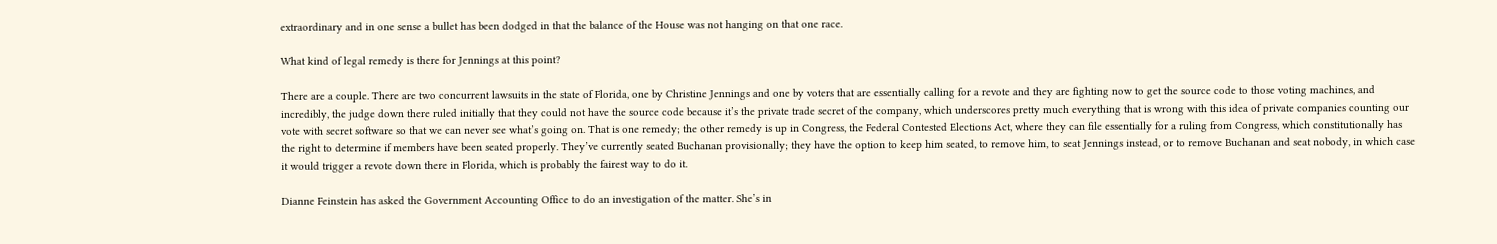extraordinary and in one sense a bullet has been dodged in that the balance of the House was not hanging on that one race.

What kind of legal remedy is there for Jennings at this point?

There are a couple. There are two concurrent lawsuits in the state of Florida, one by Christine Jennings and one by voters that are essentially calling for a revote and they are fighting now to get the source code to those voting machines, and incredibly, the judge down there ruled initially that they could not have the source code because it’s the private trade secret of the company, which underscores pretty much everything that is wrong with this idea of private companies counting our vote with secret software so that we can never see what’s going on. That is one remedy; the other remedy is up in Congress, the Federal Contested Elections Act, where they can file essentially for a ruling from Congress, which constitutionally has the right to determine if members have been seated properly. They’ve currently seated Buchanan provisionally; they have the option to keep him seated, to remove him, to seat Jennings instead, or to remove Buchanan and seat nobody, in which case it would trigger a revote down there in Florida, which is probably the fairest way to do it.

Dianne Feinstein has asked the Government Accounting Office to do an investigation of the matter. She’s in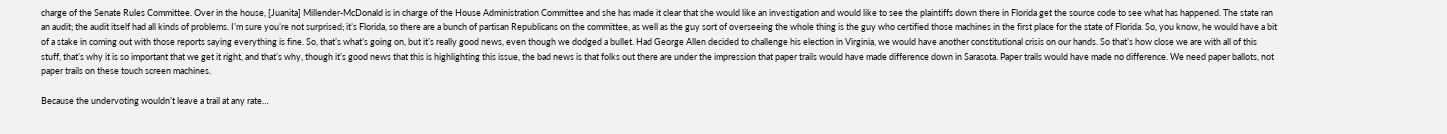charge of the Senate Rules Committee. Over in the house, [Juanita] Millender-McDonald is in charge of the House Administration Committee and she has made it clear that she would like an investigation and would like to see the plaintiffs down there in Florida get the source code to see what has happened. The state ran an audit; the audit itself had all kinds of problems. I’m sure you’re not surprised; it’s Florida, so there are a bunch of partisan Republicans on the committee, as well as the guy sort of overseeing the whole thing is the guy who certified those machines in the first place for the state of Florida. So, you know, he would have a bit of a stake in coming out with those reports saying everything is fine. So, that’s what’s going on, but it’s really good news, even though we dodged a bullet. Had George Allen decided to challenge his election in Virginia, we would have another constitutional crisis on our hands. So that’s how close we are with all of this stuff, that’s why it is so important that we get it right, and that’s why, though it’s good news that this is highlighting this issue, the bad news is that folks out there are under the impression that paper trails would have made difference down in Sarasota. Paper trails would have made no difference. We need paper ballots, not paper trails on these touch screen machines.

Because the undervoting wouldn’t leave a trail at any rate…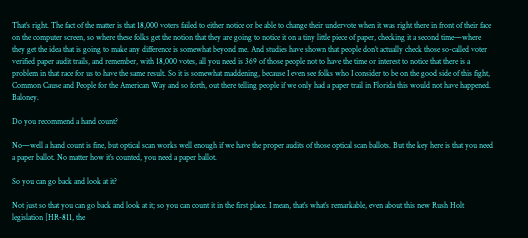That’s right. The fact of the matter is that 18,000 voters failed to either notice or be able to change their undervote when it was right there in front of their face on the computer screen, so where these folks get the notion that they are going to notice it on a tiny little piece of paper, checking it a second time—where they get the idea that is going to make any difference is somewhat beyond me. And studies have shown that people don’t actually check those so-called voter verified paper audit trails, and remember, with 18,000 votes, all you need is 369 of those people not to have the time or interest to notice that there is a problem in that race for us to have the same result. So it is somewhat maddening, because I even see folks who I consider to be on the good side of this fight, Common Cause and People for the American Way and so forth, out there telling people if we only had a paper trail in Florida this would not have happened. Baloney.

Do you recommend a hand count?

No—well a hand count is fine, but optical scan works well enough if we have the proper audits of those optical scan ballots. But the key here is that you need a paper ballot. No matter how it’s counted, you need a paper ballot.

So you can go back and look at it?

Not just so that you can go back and look at it; so you can count it in the first place. I mean, that’s what’s remarkable, even about this new Rush Holt legislation [HR-811, the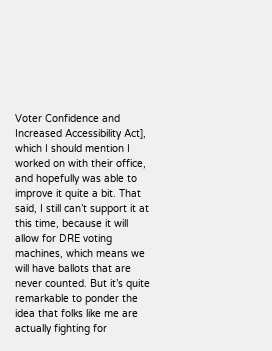Voter Confidence and Increased Accessibility Act], which I should mention I worked on with their office, and hopefully was able to improve it quite a bit. That said, I still can’t support it at this time, because it will allow for DRE voting machines, which means we will have ballots that are never counted. But it’s quite remarkable to ponder the idea that folks like me are actually fighting for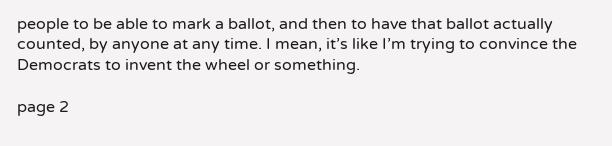people to be able to mark a ballot, and then to have that ballot actually counted, by anyone at any time. I mean, it’s like I’m trying to convince the Democrats to invent the wheel or something.

page 2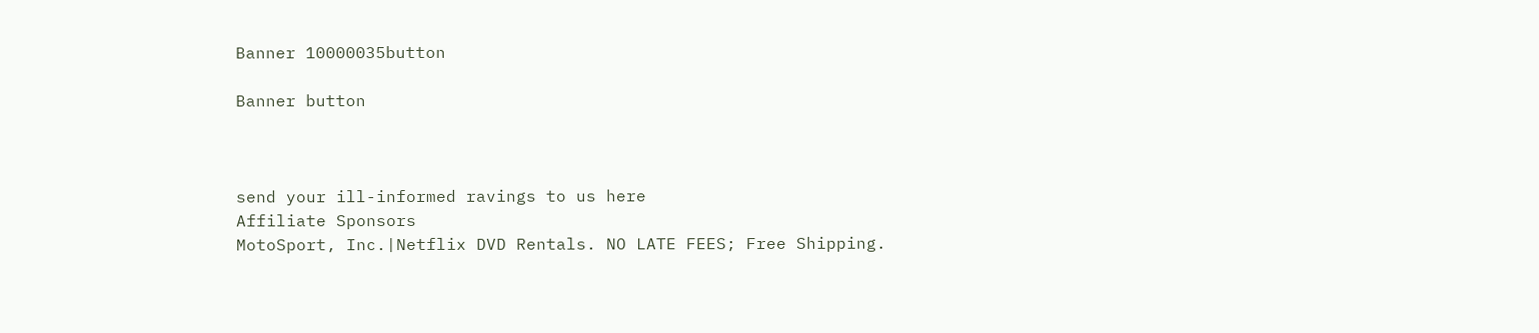Banner 10000035button

Banner button



send your ill-informed ravings to us here
Affiliate Sponsors
MotoSport, Inc.|Netflix DVD Rentals. NO LATE FEES; Free Shipping.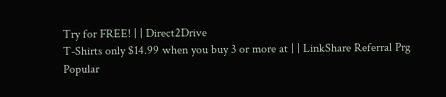Try for FREE! | | Direct2Drive
T-Shirts only $14.99 when you buy 3 or more at | | LinkShare Referral Prg
Popular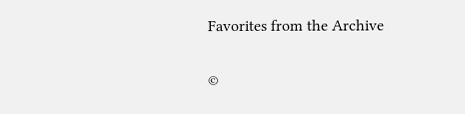Favorites from the Archive

©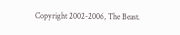Copyright 2002-2006, The Beast.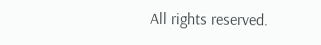All rights reserved.